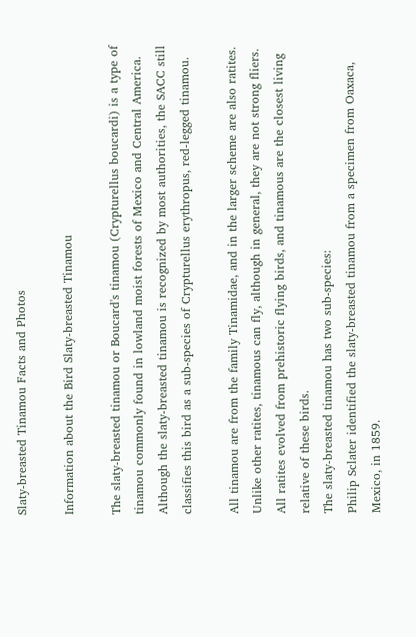Slaty-breasted Tinamou Facts and Photos

Information about the Bird Slaty-breasted Tinamou

The slaty-breasted tinamou or Boucard's tinamou (Crypturellus boucardi) is a type of tinamou commonly found in lowland moist forests of Mexico and Central America. Although the slaty-breasted tinamou is recognized by most authorities, the SACC still classifies this bird as a sub-species of Crypturellus erythropus, red-legged tinamou.

All tinamou are from the family Tinamidae, and in the larger scheme are also ratites. Unlike other ratites, tinamous can fly, although in general, they are not strong fliers. All ratites evolved from prehistoric flying birds, and tinamous are the closest living relative of these birds.
The slaty-breasted tinamou has two sub-species:
Philip Sclater identified the slaty-breasted tinamou from a specimen from Oaxaca, Mexico, in 1859.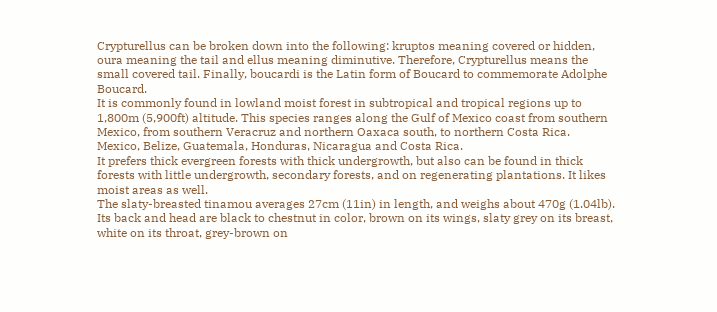Crypturellus can be broken down into the following: kruptos meaning covered or hidden, oura meaning the tail and ellus meaning diminutive. Therefore, Crypturellus means the small covered tail. Finally, boucardi is the Latin form of Boucard to commemorate Adolphe Boucard.
It is commonly found in lowland moist forest in subtropical and tropical regions up to 1,800m (5,900ft) altitude. This species ranges along the Gulf of Mexico coast from southern Mexico, from southern Veracruz and northern Oaxaca south, to northern Costa Rica. Mexico, Belize, Guatemala, Honduras, Nicaragua and Costa Rica.
It prefers thick evergreen forests with thick undergrowth, but also can be found in thick forests with little undergrowth, secondary forests, and on regenerating plantations. It likes moist areas as well.
The slaty-breasted tinamou averages 27cm (11in) in length, and weighs about 470g (1.04lb). Its back and head are black to chestnut in color, brown on its wings, slaty grey on its breast, white on its throat, grey-brown on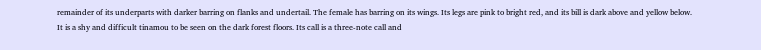remainder of its underparts with darker barring on flanks and undertail. The female has barring on its wings. Its legs are pink to bright red, and its bill is dark above and yellow below.
It is a shy and difficult tinamou to be seen on the dark forest floors. Its call is a three-note call and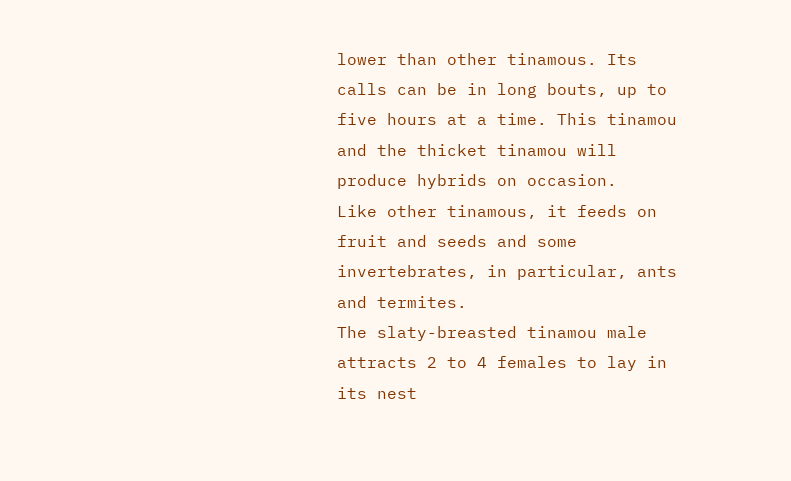lower than other tinamous. Its calls can be in long bouts, up to five hours at a time. This tinamou and the thicket tinamou will produce hybrids on occasion.
Like other tinamous, it feeds on fruit and seeds and some invertebrates, in particular, ants and termites.
The slaty-breasted tinamou male attracts 2 to 4 females to lay in its nest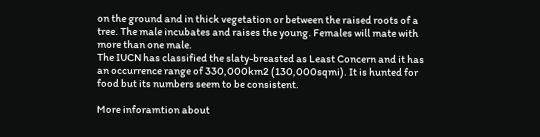on the ground and in thick vegetation or between the raised roots of a tree. The male incubates and raises the young. Females will mate with more than one male.
The IUCN has classified the slaty-breasted as Least Concern and it has an occurrence range of 330,000km2 (130,000sqmi). It is hunted for food but its numbers seem to be consistent.

More inforamtion about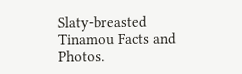Slaty-breasted Tinamou Facts and Photos.